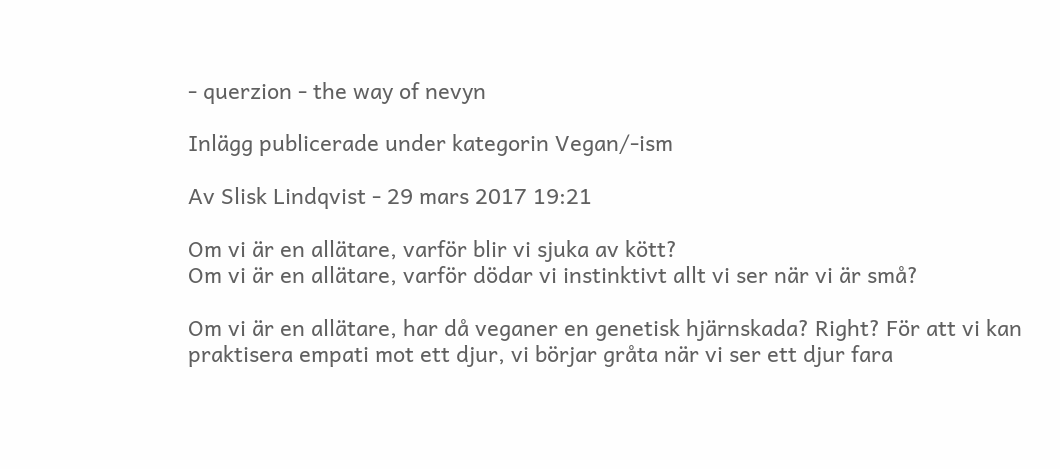- querzion - the way of nevyn

Inlägg publicerade under kategorin Vegan/-ism

Av Slisk Lindqvist - 29 mars 2017 19:21

Om vi är en allätare, varför blir vi sjuka av kött?
Om vi är en allätare, varför dödar vi instinktivt allt vi ser när vi är små?

Om vi är en allätare, har då veganer en genetisk hjärnskada? Right? För att vi kan praktisera empati mot ett djur, vi börjar gråta när vi ser ett djur fara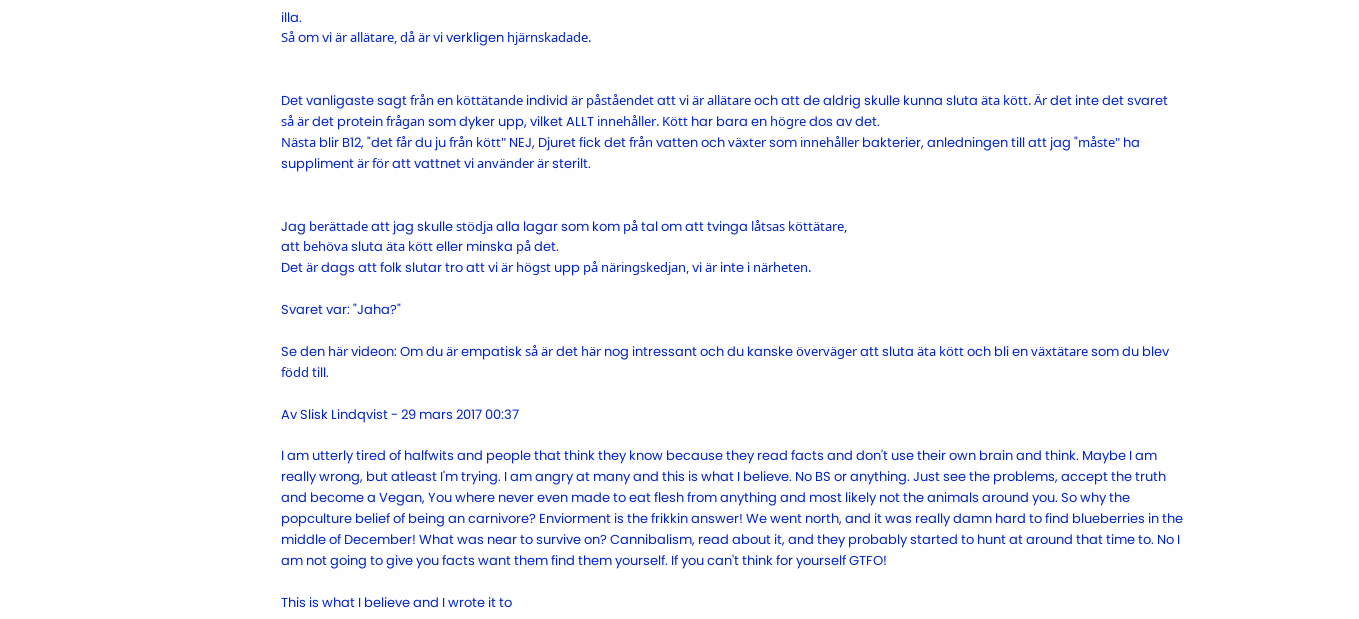illa.
Så om vi är allätare, då är vi verkligen hjärnskadade.


Det vanligaste sagt från en köttätande individ är påståendet att vi är allätare och att de aldrig skulle kunna sluta äta kött. Är det inte det svaret så är det protein frågan som dyker upp, vilket ALLT innehåller. Kött har bara en högre dos av det.
Nästa blir B12, "det får du ju från kött" NEJ, Djuret fick det från vatten och växter som innehåller bakterier, anledningen till att jag "måste" ha suppliment är för att vattnet vi använder är sterilt.


Jag berättade att jag skulle stödja alla lagar som kom på tal om att tvinga låtsas köttätare,
att behöva sluta äta kött eller minska på det.
Det är dags att folk slutar tro att vi är högst upp på näringskedjan, vi är inte i närheten.

Svaret var: "Jaha?"

Se den här videon: Om du är empatisk så är det här nog intressant och du kanske överväger att sluta äta kött och bli en växtätare som du blev född till.

Av Slisk Lindqvist - 29 mars 2017 00:37

I am utterly tired of halfwits and people that think they know because they read facts and don't use their own brain and think. Maybe I am really wrong, but atleast I'm trying. I am angry at many and this is what I believe. No BS or anything. Just see the problems, accept the truth and become a Vegan, You where never even made to eat flesh from anything and most likely not the animals around you. So why the popculture belief of being an carnivore? Enviorment is the frikkin answer! We went north, and it was really damn hard to find blueberries in the middle of December! What was near to survive on? Cannibalism, read about it, and they probably started to hunt at around that time to. No I am not going to give you facts want them find them yourself. If you can't think for yourself GTFO!

This is what I believe and I wrote it to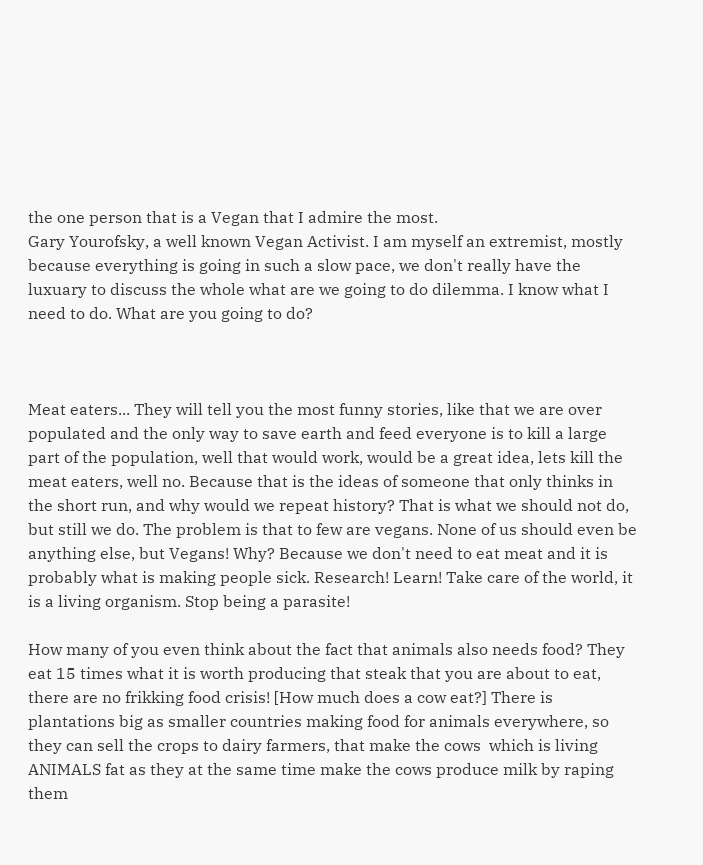the one person that is a Vegan that I admire the most.
Gary Yourofsky, a well known Vegan Activist. I am myself an extremist, mostly because everything is going in such a slow pace, we don't really have the luxuary to discuss the whole what are we going to do dilemma. I know what I need to do. What are you going to do?



Meat eaters... They will tell you the most funny stories, like that we are over populated and the only way to save earth and feed everyone is to kill a large part of the population, well that would work, would be a great idea, lets kill the meat eaters, well no. Because that is the ideas of someone that only thinks in the short run, and why would we repeat history? That is what we should not do, but still we do. The problem is that to few are vegans. None of us should even be anything else, but Vegans! Why? Because we don't need to eat meat and it is probably what is making people sick. Research! Learn! Take care of the world, it is a living organism. Stop being a parasite!

How many of you even think about the fact that animals also needs food? They eat 15 times what it is worth producing that steak that you are about to eat, there are no frikking food crisis! [How much does a cow eat?] There is plantations big as smaller countries making food for animals everywhere, so they can sell the crops to dairy farmers, that make the cows  which is living ANIMALS fat as they at the same time make the cows produce milk by raping them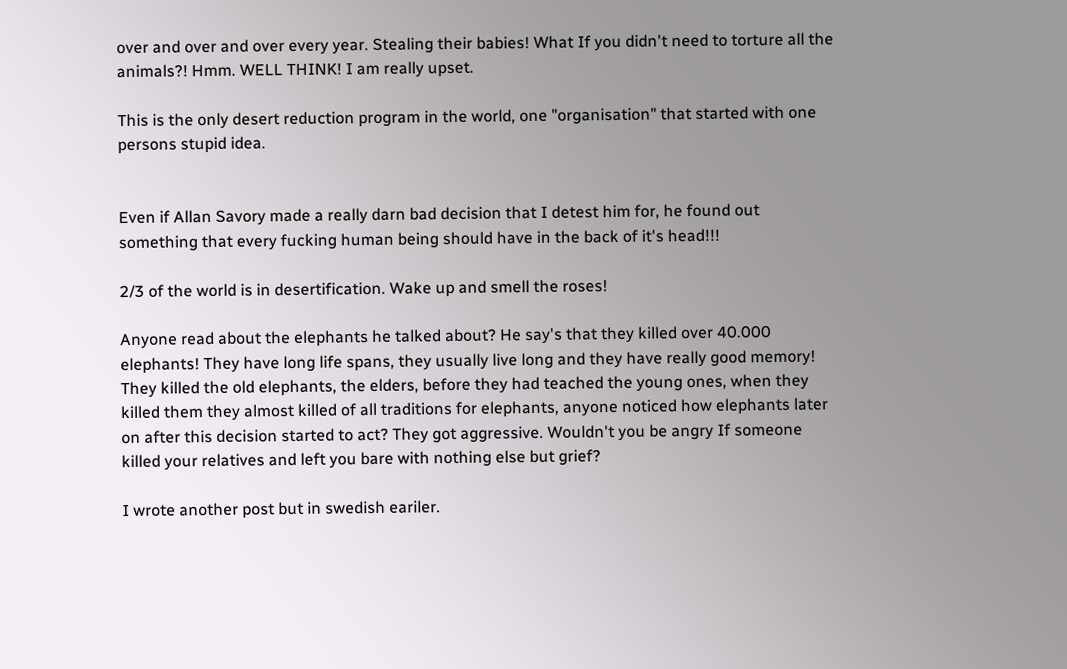over and over and over every year. Stealing their babies! What If you didn't need to torture all the animals?! Hmm. WELL THINK! I am really upset.

This is the only desert reduction program in the world, one "organisation" that started with one persons stupid idea.


Even if Allan Savory made a really darn bad decision that I detest him for, he found out something that every fucking human being should have in the back of it's head!!!

2/3 of the world is in desertification. Wake up and smell the roses!

Anyone read about the elephants he talked about? He say's that they killed over 40.000 elephants! They have long life spans, they usually live long and they have really good memory! They killed the old elephants, the elders, before they had teached the young ones, when they killed them they almost killed of all traditions for elephants, anyone noticed how elephants later on after this decision started to act? They got aggressive. Wouldn't you be angry If someone killed your relatives and left you bare with nothing else but grief?

I wrote another post but in swedish eariler.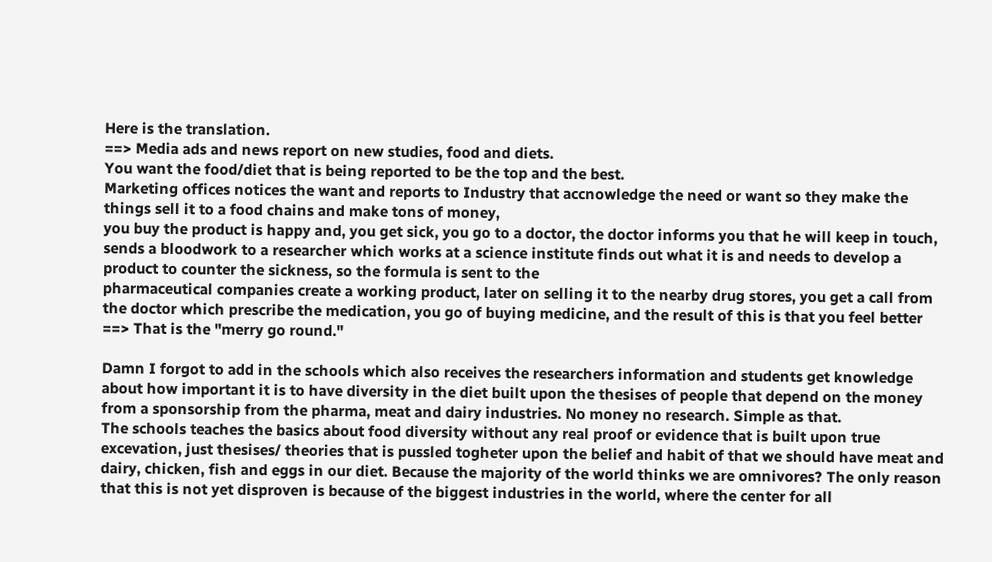Here is the translation.
==> Media ads and news report on new studies, food and diets.
You want the food/diet that is being reported to be the top and the best.
Marketing offices notices the want and reports to Industry that accnowledge the need or want so they make the things sell it to a food chains and make tons of money,
you buy the product is happy and, you get sick, you go to a doctor, the doctor informs you that he will keep in touch, sends a bloodwork to a researcher which works at a science institute finds out what it is and needs to develop a product to counter the sickness, so the formula is sent to the
pharmaceutical companies create a working product, later on selling it to the nearby drug stores, you get a call from the doctor which prescribe the medication, you go of buying medicine, and the result of this is that you feel better ==> That is the "merry go round."

Damn I forgot to add in the schools which also receives the researchers information and students get knowledge about how important it is to have diversity in the diet built upon the thesises of people that depend on the money from a sponsorship from the pharma, meat and dairy industries. No money no research. Simple as that.
The schools teaches the basics about food diversity without any real proof or evidence that is built upon true excevation, just thesises/ theories that is pussled togheter upon the belief and habit of that we should have meat and dairy, chicken, fish and eggs in our diet. Because the majority of the world thinks we are omnivores? The only reason that this is not yet disproven is because of the biggest industries in the world, where the center for all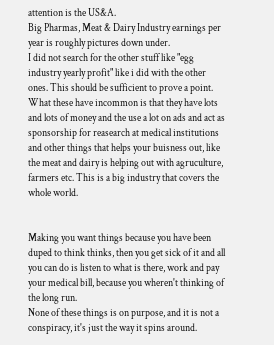attention is the US&A.
Big Pharmas, Meat & Dairy Industry earnings per year is roughly pictures down under.
I did not search for the other stuff like "egg industry yearly profit" like i did with the other ones. This should be sufficient to prove a point. What these have incommon is that they have lots and lots of money and the use a lot on ads and act as sponsorship for reasearch at medical institutions and other things that helps your buisness out, like the meat and dairy is helping out with agruculture, farmers etc. This is a big industry that covers the whole world.


Making you want things because you have been duped to think thinks, then you get sick of it and all you can do is listen to what is there, work and pay your medical bill, because you wheren't thinking of the long run.
None of these things is on purpose, and it is not a conspiracy, it's just the way it spins around.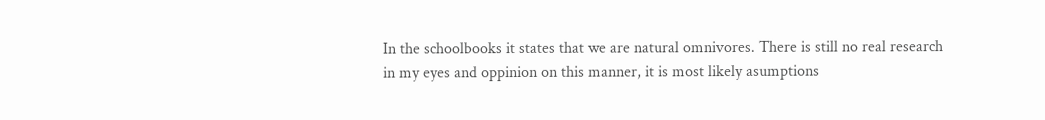In the schoolbooks it states that we are natural omnivores. There is still no real research in my eyes and oppinion on this manner, it is most likely asumptions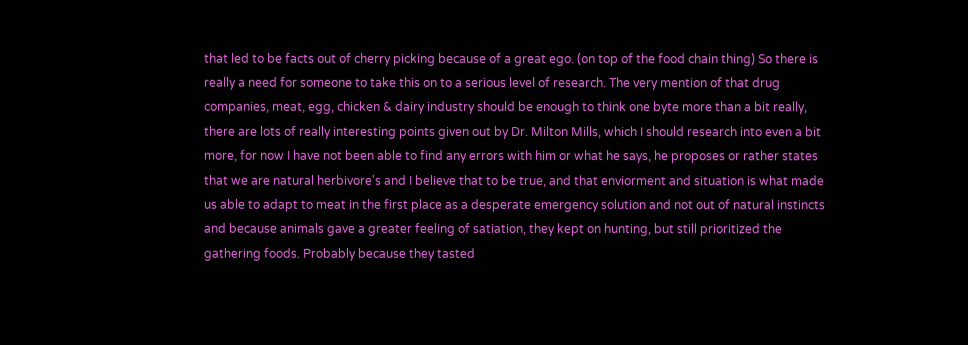that led to be facts out of cherry picking because of a great ego. (on top of the food chain thing) So there is really a need for someone to take this on to a serious level of research. The very mention of that drug companies, meat, egg, chicken & dairy industry should be enough to think one byte more than a bit really, there are lots of really interesting points given out by Dr. Milton Mills, which I should research into even a bit more, for now I have not been able to find any errors with him or what he says, he proposes or rather states that we are natural herbivore's and I believe that to be true, and that enviorment and situation is what made us able to adapt to meat in the first place as a desperate emergency solution and not out of natural instincts and because animals gave a greater feeling of satiation, they kept on hunting, but still prioritized the gathering foods. Probably because they tasted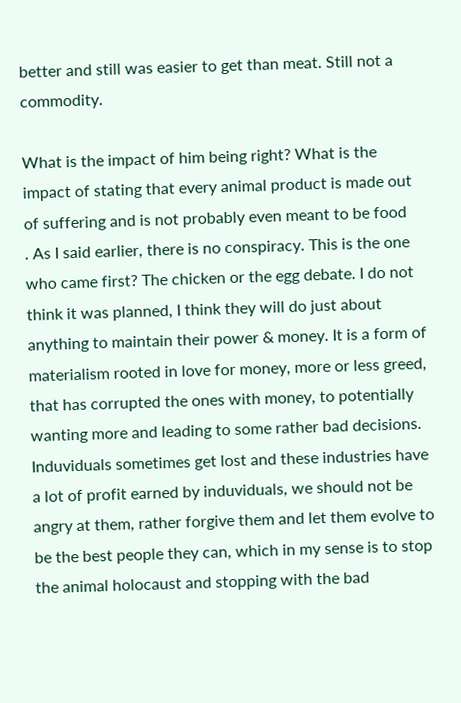better and still was easier to get than meat. Still not a commodity.

What is the impact of him being right? What is the impact of stating that every animal product is made out of suffering and is not probably even meant to be food
. As I said earlier, there is no conspiracy. This is the one who came first? The chicken or the egg debate. I do not think it was planned, I think they will do just about anything to maintain their power & money. It is a form of materialism rooted in love for money, more or less greed, that has corrupted the ones with money, to potentially wanting more and leading to some rather bad decisions.
Induviduals sometimes get lost and these industries have a lot of profit earned by induviduals, we should not be angry at them, rather forgive them and let them evolve to be the best people they can, which in my sense is to stop the animal holocaust and stopping with the bad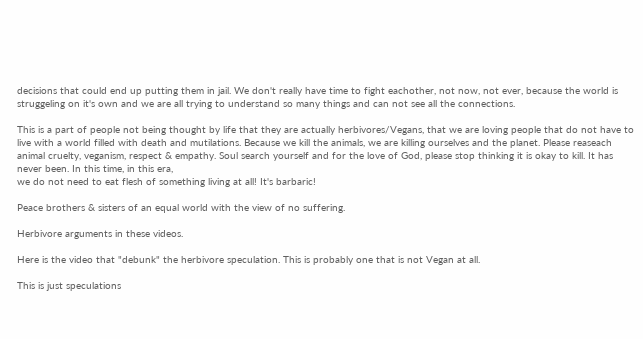decisions that could end up putting them in jail. We don't really have time to fight eachother, not now, not ever, because the world is struggeling on it's own and we are all trying to understand so many things and can not see all the connections.

This is a part of people not being thought by life that they are actually herbivores/Vegans, that we are loving people that do not have to live with a world filled with death and mutilations. Because we kill the animals, we are killing ourselves and the planet. Please reaseach animal cruelty, veganism, respect & empathy. Soul search yourself and for the love of God, please stop thinking it is okay to kill. It has never been. In this time, in this era,
we do not need to eat flesh of something living at all! It's barbaric!

Peace brothers & sisters of an equal world with the view of no suffering.

Herbivore arguments in these videos.

Here is the video that "debunk" the herbivore speculation. This is probably one that is not Vegan at all.

This is just speculations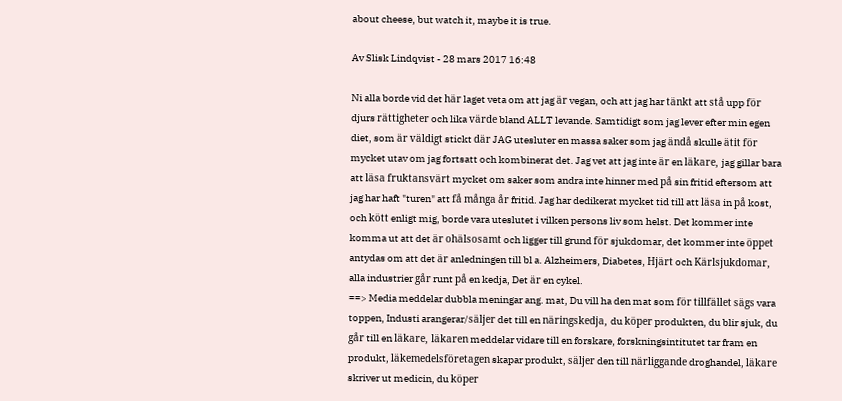about cheese, but watch it, maybe it is true.

Av Slisk Lindqvist - 28 mars 2017 16:48

Ni alla borde vid det här laget veta om att jag är vegan, och att jag har tänkt att stå upp för djurs rättigheter och lika värde bland ALLT levande. Samtidigt som jag lever efter min egen diet, som är väldigt stickt där JAG utesluter en massa saker som jag ändå skulle ätit för mycket utav om jag fortsatt och kombinerat det. Jag vet att jag inte är en läkare, jag gillar bara att läsa fruktansvärt mycket om saker som andra inte hinner med på sin fritid eftersom att jag har haft "turen" att få många år fritid. Jag har dedikerat mycket tid till att läsa in på kost, och kött enligt mig, borde vara uteslutet i vilken persons liv som helst. Det kommer inte komma ut att det är ohälsosamt och ligger till grund för sjukdomar, det kommer inte öppet antydas om att det är anledningen till bl a. Alzheimers, Diabetes, Hjärt och Kärlsjukdomar, alla industrier går runt på en kedja, Det är en cykel.
==> Media meddelar dubbla meningar ang. mat, Du vill ha den mat som för tillfället sägs vara toppen, Industi arangerar/säljer det till en näringskedja, du köper produkten, du blir sjuk, du går till en läkare, läkaren meddelar vidare till en forskare, forskningsintitutet tar fram en produkt, läkemedelsföretagen skapar produkt, säljer den till närliggande droghandel, läkare skriver ut medicin, du köper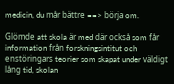medicin, du mår bättre ==> börja om.

Glömde att skola är med där också som får information från forskningsintitut och enstöringars teorier som skapat under väldigt lång tid, skolan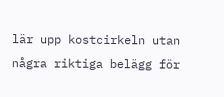lär upp kostcirkeln utan några riktiga belägg för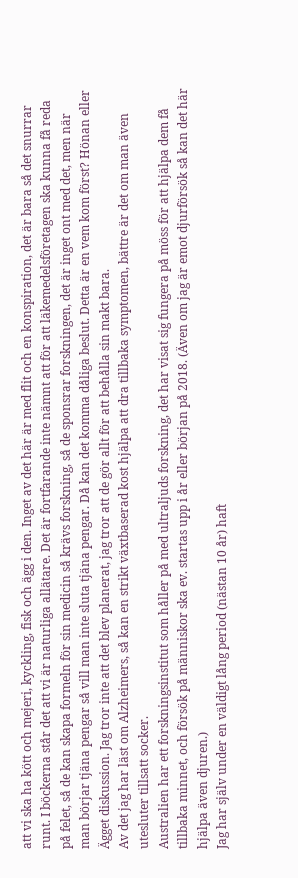att vi ska ha kött och mejeri, kyckling, fisk och ägg i den. Inget av det här är med flit och en konspiration, det är bara så det snurrar runt. I böckerna står det att vi är naturliga allätare. Det är fortfarande inte nämnt att för att läkemedelsföretagen ska kunna få reda på felet, så de kan skapa formeln för sin medicin så krävs forskning, så de sponsrar forskningen, det är inget ont med det, men när man börjar tjäna pengar så vill man inte sluta tjäna pengar. Då kan det komma dåliga beslut. Detta är en vem kom först? Hönan eller Ägget diskussion. Jag tror inte att det blev planerat, jag tror att de gör allt för att behålla sin makt bara.
Av det jag har läst om Alzheimers, så kan en strikt växtbaserad kost hjälpa att dra tillbaka symptomen, bättre är det om man även utesluter tillsatt socker.
Australien har ett forskningsinstitut som håller på med ultraljuds forskning, det har visat sig fungera på möss för att hjälpa dem få tillbaka minnet, och försök på människor ska ev. startas upp i år eller början på 2018. (Även om jag är emot djurförsök så kan det här hjälpa även djuren.)
Jag har själv under en väldigt lång period (nästan 10 år) haft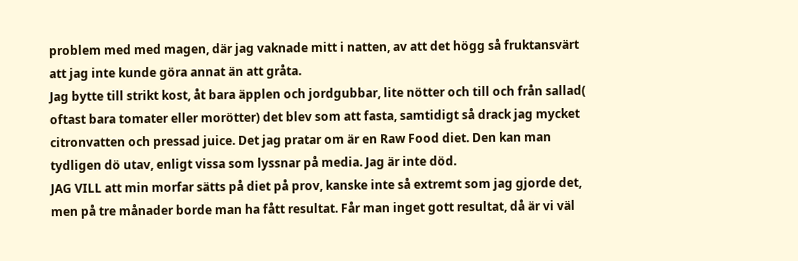problem med med magen, där jag vaknade mitt i natten, av att det högg så fruktansvärt att jag inte kunde göra annat än att gråta.
Jag bytte till strikt kost, åt bara äpplen och jordgubbar, lite nötter och till och från sallad( oftast bara tomater eller morötter) det blev som att fasta, samtidigt så drack jag mycket citronvatten och pressad juice. Det jag pratar om är en Raw Food diet. Den kan man tydligen dö utav, enligt vissa som lyssnar på media. Jag är inte död.
JAG VILL att min morfar sätts på diet på prov, kanske inte så extremt som jag gjorde det, men på tre månader borde man ha fått resultat. Får man inget gott resultat, då är vi väl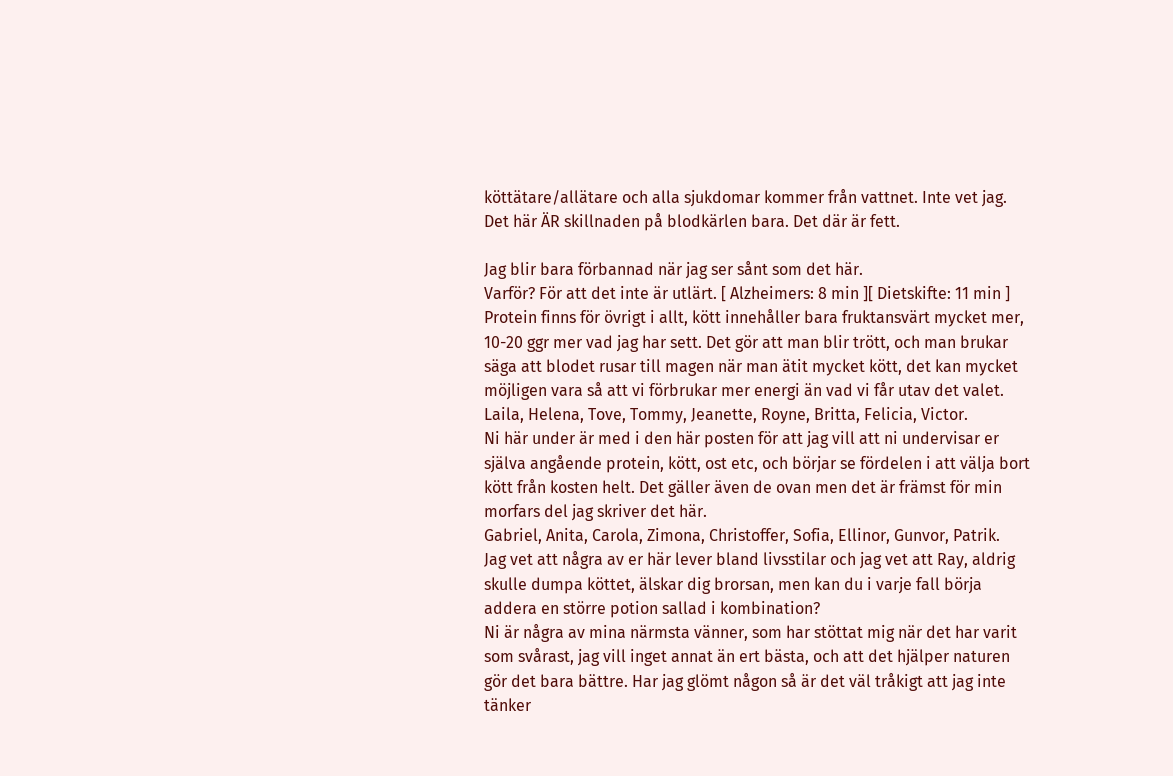köttätare/allätare och alla sjukdomar kommer från vattnet. Inte vet jag.
Det här ÄR skillnaden på blodkärlen bara. Det där är fett.

Jag blir bara förbannad när jag ser sånt som det här.
Varför? För att det inte är utlärt. [ Alzheimers: 8 min ][ Dietskifte: 11 min ]
Protein finns för övrigt i allt, kött innehåller bara fruktansvärt mycket mer, 10-20 ggr mer vad jag har sett. Det gör att man blir trött, och man brukar säga att blodet rusar till magen när man ätit mycket kött, det kan mycket möjligen vara så att vi förbrukar mer energi än vad vi får utav det valet.
Laila, Helena, Tove, Tommy, Jeanette, Royne, Britta, Felicia, Victor.
Ni här under är med i den här posten för att jag vill att ni undervisar er själva angående protein, kött, ost etc, och börjar se fördelen i att välja bort kött från kosten helt. Det gäller även de ovan men det är främst för min morfars del jag skriver det här.
Gabriel, Anita, Carola, Zimona, Christoffer, Sofia, Ellinor, Gunvor, Patrik.
Jag vet att några av er här lever bland livsstilar och jag vet att Ray, aldrig skulle dumpa köttet, älskar dig brorsan, men kan du i varje fall börja addera en större potion sallad i kombination?
Ni är några av mina närmsta vänner, som har stöttat mig när det har varit som svårast, jag vill inget annat än ert bästa, och att det hjälper naturen gör det bara bättre. Har jag glömt någon så är det väl tråkigt att jag inte tänker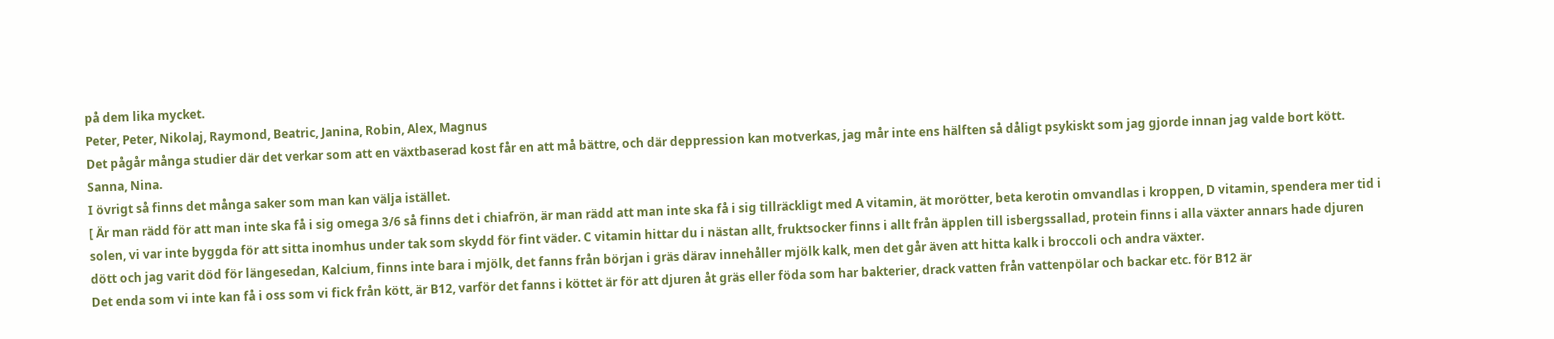på dem lika mycket.
Peter, Peter, Nikolaj, Raymond, Beatric, Janina, Robin, Alex, Magnus
Det pågår många studier där det verkar som att en växtbaserad kost får en att må bättre, och där deppression kan motverkas, jag mår inte ens hälften så dåligt psykiskt som jag gjorde innan jag valde bort kött.
Sanna, Nina.
I övrigt så finns det många saker som man kan välja istället.
[ Är man rädd för att man inte ska få i sig omega 3/6 så finns det i chiafrön, är man rädd att man inte ska få i sig tillräckligt med A vitamin, ät morötter, beta kerotin omvandlas i kroppen, D vitamin, spendera mer tid i solen, vi var inte byggda för att sitta inomhus under tak som skydd för fint väder. C vitamin hittar du i nästan allt, fruktsocker finns i allt från äpplen till isbergssallad, protein finns i alla växter annars hade djuren dött och jag varit död för längesedan, Kalcium, finns inte bara i mjölk, det fanns från början i gräs därav innehåller mjölk kalk, men det går även att hitta kalk i broccoli och andra växter.
Det enda som vi inte kan få i oss som vi fick från kött, är B12, varför det fanns i köttet är för att djuren åt gräs eller föda som har bakterier, drack vatten från vattenpölar och backar etc. för B12 är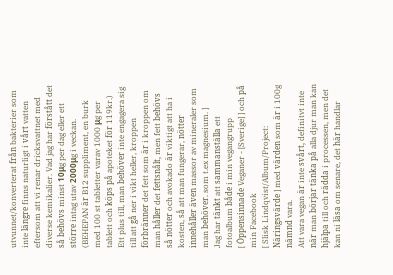utvunnet/konverterat från bakterier som inte längre finns naturligt i vårt vatten eftersom att vi renar dricksvattnet med diverse kemikalier. Vad jag har förstått det så behövs minst 10μg per dag eller ett större intag utav 2000μg i veckan. (BEHEPAN är B12 suppliment, en burk med 100 st tabletter varav 1000 μg per tablett och köps på apoteket för 119kr.)
Ett plus till, man behöver inte engagera sig till att gå ner i vikt heller, kroppen förbränner det fett som är i kroppen om man håller det fettsnålt, men fett behövs så nötter och avokado är viktigt att ha i kosten, så att man fungerar, nötter innehåller även massor av mineraler som man behöver. som t.ex magnesium. ]
Jag har tänkt att sammanställa ett fotoalbum både i min vegangrupp
[ Öppensinnade Veganer - [Sverige] ] och på min Facebook
[ Slisk Lindqvist/Album/Project: Näringsvärde ] med värden som är i 100g nämnd vara.
Att vara vegan är inte svårt, definitvt inte när man börjar tänka på alla djur man kan hjälpa till och rädda i processen, men det kan ni läsa om senare, det här handlar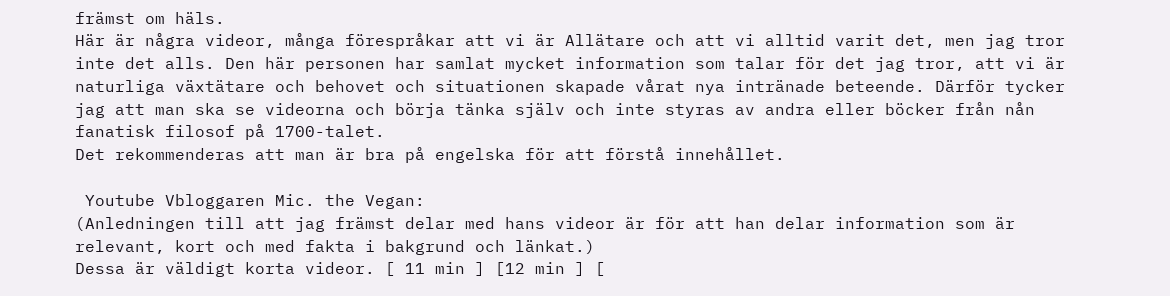främst om häls.
Här är några videor, många förespråkar att vi är Allätare och att vi alltid varit det, men jag tror inte det alls. Den här personen har samlat mycket information som talar för det jag tror, att vi är naturliga växtätare och behovet och situationen skapade vårat nya intränade beteende. Därför tycker jag att man ska se videorna och börja tänka själv och inte styras av andra eller böcker från nån fanatisk filosof på 1700-talet.
Det rekommenderas att man är bra på engelska för att förstå innehållet.

 Youtube Vbloggaren Mic. the Vegan:
(Anledningen till att jag främst delar med hans videor är för att han delar information som är relevant, kort och med fakta i bakgrund och länkat.)
Dessa är väldigt korta videor. [ 11 min ] [12 min ] [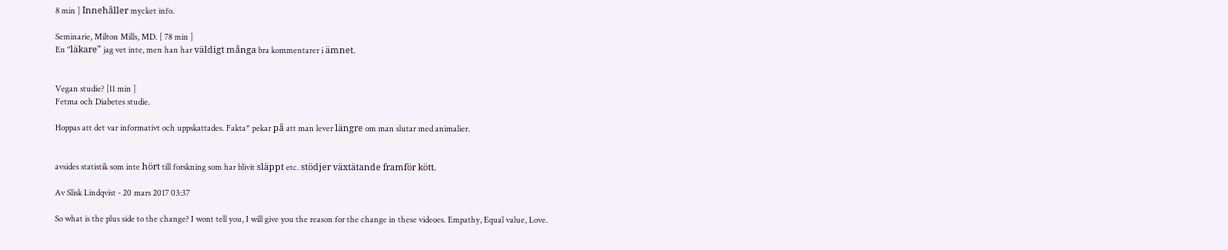8 min ] Innehåller mycket info.

Seminarie, Milton Mills, MD. [ 78 min ]
En "läkare" jag vet inte, men han har väldigt många bra kommentarer i ämnet.


Vegan studie? [11 min ]
Fetma och Diabetes studie.

Hoppas att det var informativt och uppskattades. Fakta* pekar på att man lever längre om man slutar med animalier.


avsides statistik som inte hört till forskning som har blivit släppt etc. stödjer växtätande framför kött.

Av Slisk Lindqvist - 20 mars 2017 03:37

So what is the plus side to the change? I wont tell you, I will give you the reason for the change in these videoes. Empathy, Equal value, Love.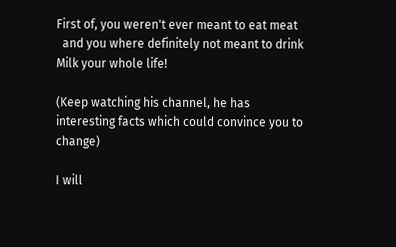First of, you weren't ever meant to eat meat
  and you where definitely not meant to drink Milk your whole life!

(Keep watching his channel, he has interesting facts which could convince you to change)

I will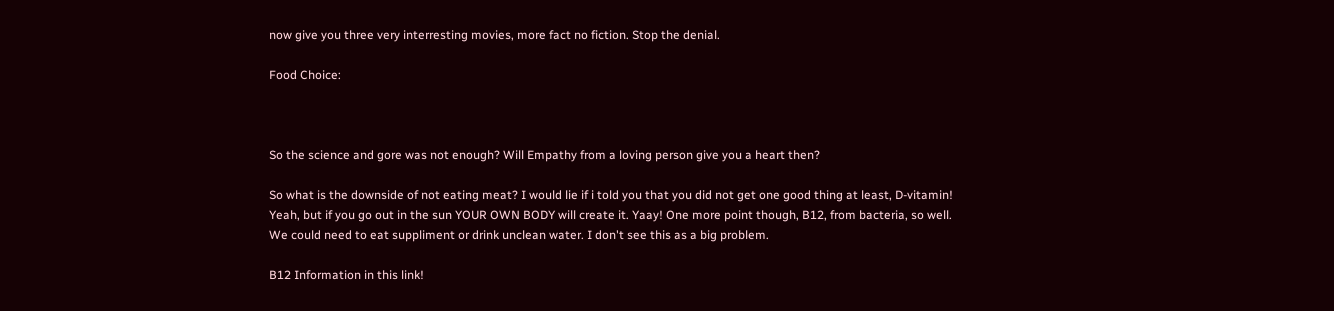now give you three very interresting movies, more fact no fiction. Stop the denial.

Food Choice:



So the science and gore was not enough? Will Empathy from a loving person give you a heart then?

So what is the downside of not eating meat? I would lie if i told you that you did not get one good thing at least, D-vitamin! Yeah, but if you go out in the sun YOUR OWN BODY will create it. Yaay! One more point though, B12, from bacteria, so well. We could need to eat suppliment or drink unclean water. I don't see this as a big problem.

B12 Information in this link!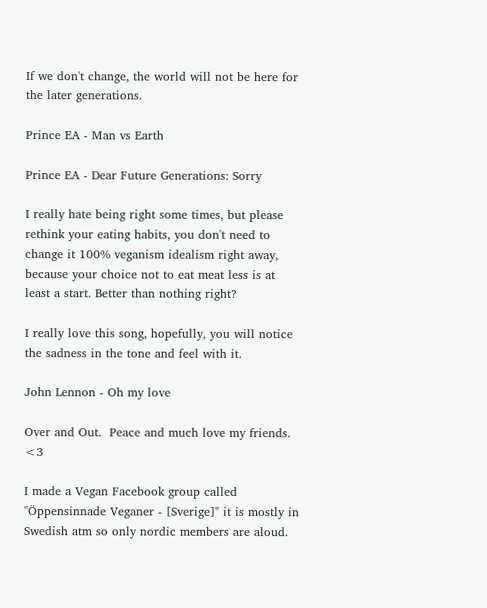If we don't change, the world will not be here for the later generations.

Prince EA - Man vs Earth

Prince EA - Dear Future Generations: Sorry

I really hate being right some times, but please rethink your eating habits, you don't need to change it 100% veganism idealism right away, because your choice not to eat meat less is at least a start. Better than nothing right?

I really love this song, hopefully, you will notice the sadness in the tone and feel with it.

John Lennon - Oh my love

Over and Out.  Peace and much love my friends. <3

I made a Vegan Facebook group called "Öppensinnade Veganer - [Sverige]" it is mostly in Swedish atm so only nordic members are aloud.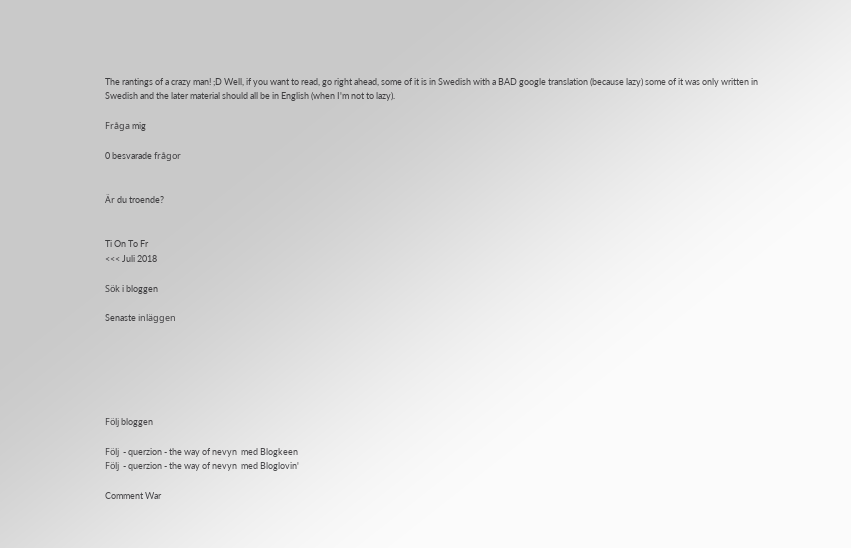The rantings of a crazy man! ;D Well, if you want to read, go right ahead, some of it is in Swedish with a BAD google translation (because lazy) some of it was only written in Swedish and the later material should all be in English (when I'm not to lazy).

Fråga mig

0 besvarade frågor


Är du troende?


Ti On To Fr
<<< Juli 2018

Sök i bloggen

Senaste inläggen






Följ bloggen

Följ  - querzion - the way of nevyn  med Blogkeen
Följ  - querzion - the way of nevyn  med Bloglovin'

Comment War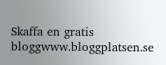Skaffa en gratis bloggwww.bloggplatsen.se